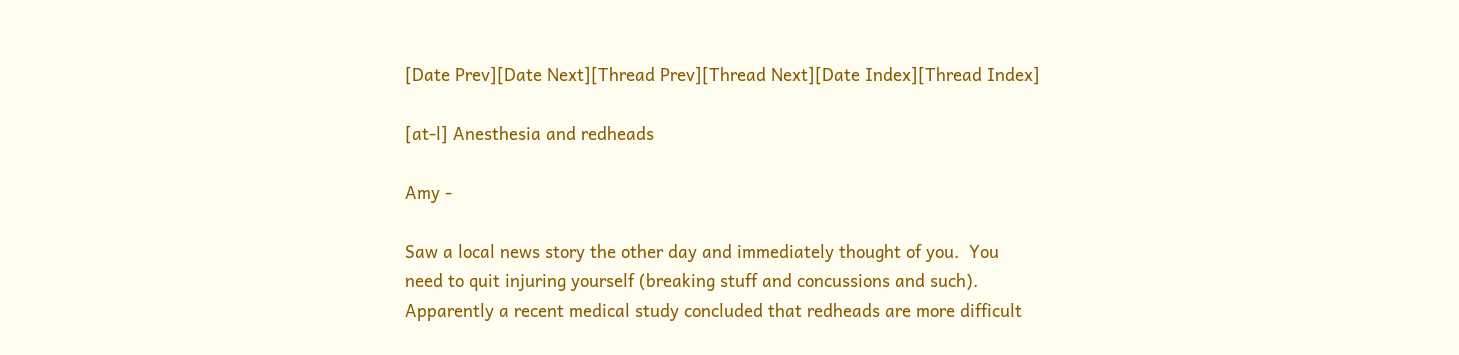[Date Prev][Date Next][Thread Prev][Thread Next][Date Index][Thread Index]

[at-l] Anesthesia and redheads

Amy -

Saw a local news story the other day and immediately thought of you.  You
need to quit injuring yourself (breaking stuff and concussions and such).
Apparently a recent medical study concluded that redheads are more difficult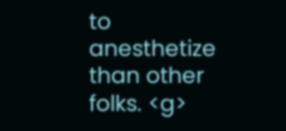to anesthetize than other folks. <g>